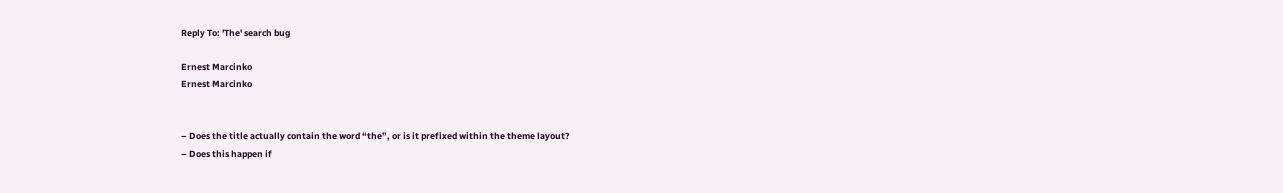Reply To: 'The' search bug

Ernest Marcinko
Ernest Marcinko


– Does the title actually contain the word “the”, or is it prefixed within the theme layout?
– Does this happen if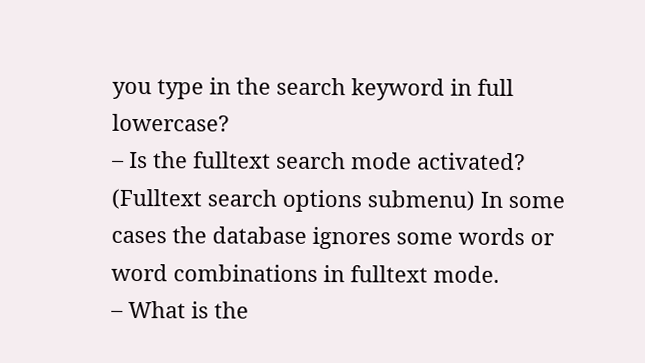you type in the search keyword in full lowercase?
– Is the fulltext search mode activated? (Fulltext search options submenu) In some cases the database ignores some words or word combinations in fulltext mode.
– What is the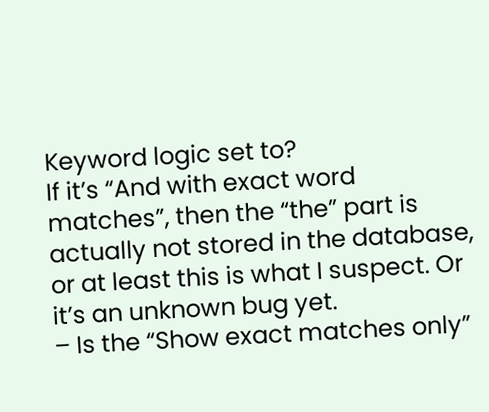Keyword logic set to?
If it’s “And with exact word matches”, then the “the” part is actually not stored in the database, or at least this is what I suspect. Or it’s an unknown bug yet.
– Is the “Show exact matches only”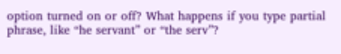option turned on or off? What happens if you type partial phrase, like “he servant” or “the serv”?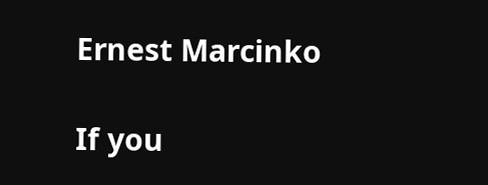Ernest Marcinko

If you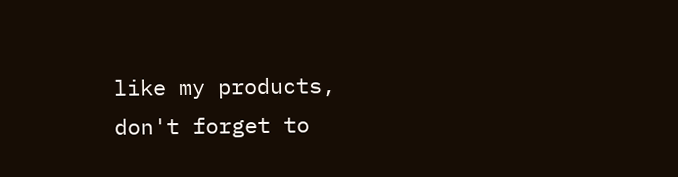like my products, don't forget to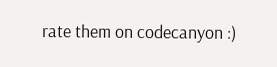rate them on codecanyon :)